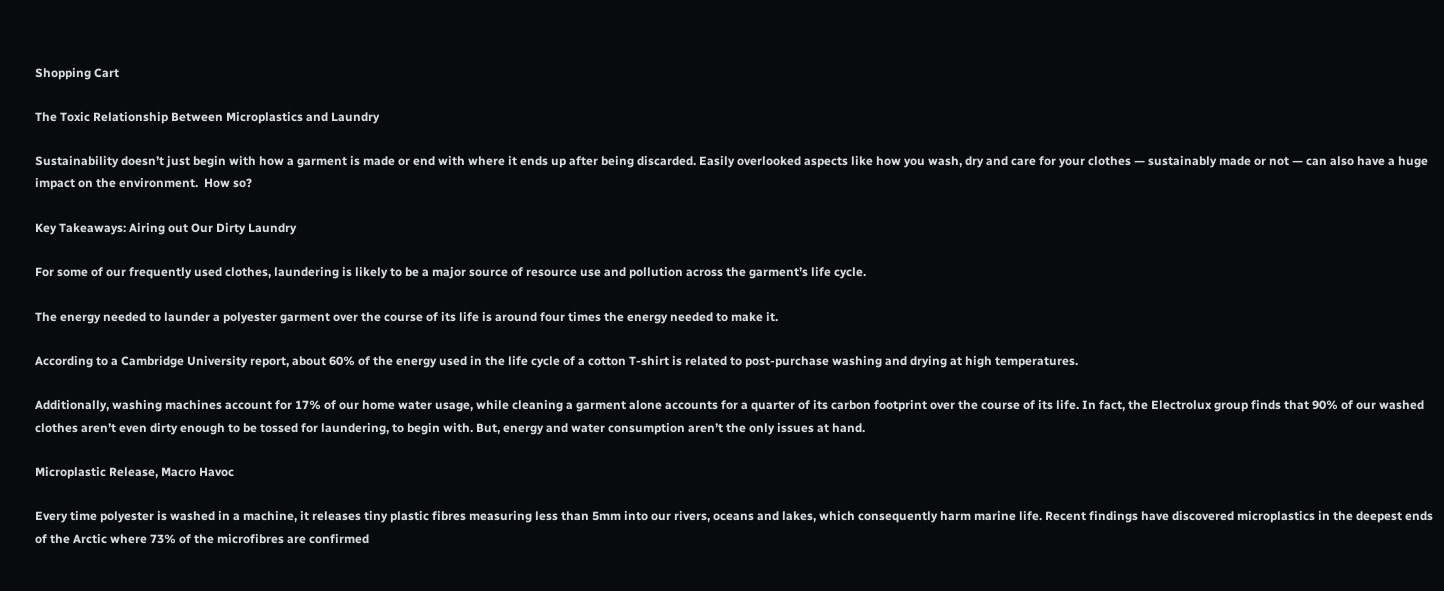Shopping Cart

The Toxic Relationship Between Microplastics and Laundry

Sustainability doesn’t just begin with how a garment is made or end with where it ends up after being discarded. Easily overlooked aspects like how you wash, dry and care for your clothes — sustainably made or not — can also have a huge impact on the environment.  How so?

Key Takeaways: Airing out Our Dirty Laundry

For some of our frequently used clothes, laundering is likely to be a major source of resource use and pollution across the garment’s life cycle.

The energy needed to launder a polyester garment over the course of its life is around four times the energy needed to make it.

According to a Cambridge University report, about 60% of the energy used in the life cycle of a cotton T-shirt is related to post-purchase washing and drying at high temperatures.

Additionally, washing machines account for 17% of our home water usage, while cleaning a garment alone accounts for a quarter of its carbon footprint over the course of its life. In fact, the Electrolux group finds that 90% of our washed clothes aren’t even dirty enough to be tossed for laundering, to begin with. But, energy and water consumption aren’t the only issues at hand.

Microplastic Release, Macro Havoc

Every time polyester is washed in a machine, it releases tiny plastic fibres measuring less than 5mm into our rivers, oceans and lakes, which consequently harm marine life. Recent findings have discovered microplastics in the deepest ends of the Arctic where 73% of the microfibres are confirmed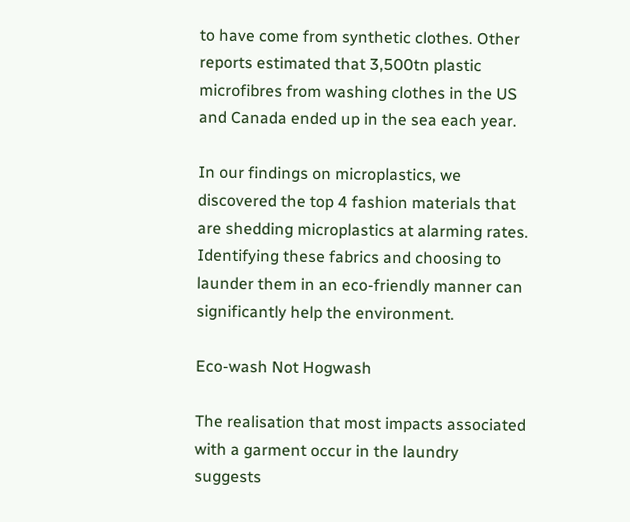to have come from synthetic clothes. Other reports estimated that 3,500tn plastic microfibres from washing clothes in the US and Canada ended up in the sea each year.

In our findings on microplastics, we discovered the top 4 fashion materials that are shedding microplastics at alarming rates. Identifying these fabrics and choosing to launder them in an eco-friendly manner can significantly help the environment.

Eco-wash Not Hogwash

The realisation that most impacts associated with a garment occur in the laundry suggests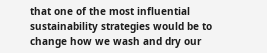that one of the most influential sustainability strategies would be to change how we wash and dry our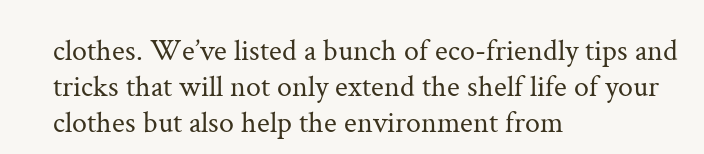clothes. We’ve listed a bunch of eco-friendly tips and tricks that will not only extend the shelf life of your clothes but also help the environment from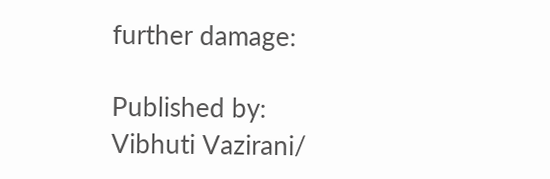further damage:

Published by: Vibhuti Vazirani/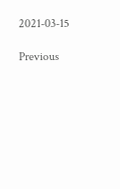2021-03-15

Previous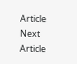Article Next Article